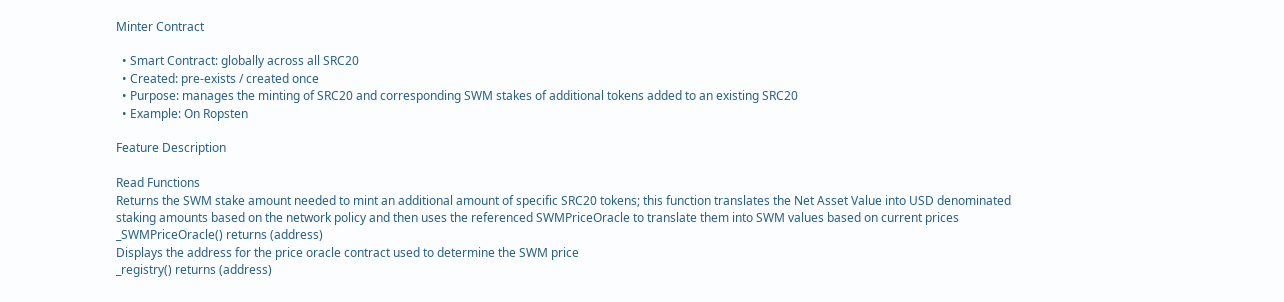Minter Contract

  • Smart Contract: globally across all SRC20
  • Created: pre-exists / created once
  • Purpose: manages the minting of SRC20 and corresponding SWM stakes of additional tokens added to an existing SRC20
  • Example: On Ropsten

Feature Description

Read Functions
Returns the SWM stake amount needed to mint an additional amount of specific SRC20 tokens; this function translates the Net Asset Value into USD denominated staking amounts based on the network policy and then uses the referenced SWMPriceOracle to translate them into SWM values based on current prices
_SWMPriceOracle() returns (address)
Displays the address for the price oracle contract used to determine the SWM price
_registry() returns (address)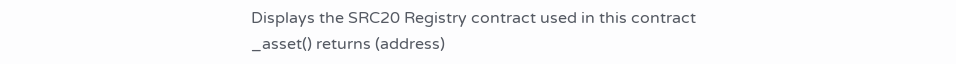Displays the SRC20 Registry contract used in this contract
_asset() returns (address)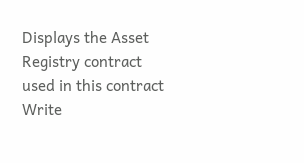Displays the Asset Registry contract used in this contract
Write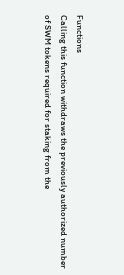Functions
Calling this function withdraws the previously authorized number of SWM tokens required for staking from the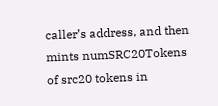caller’s address, and then mints numSRC20Tokens of src20 tokens in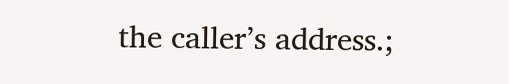the caller’s address.;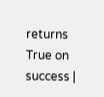returns True on success |